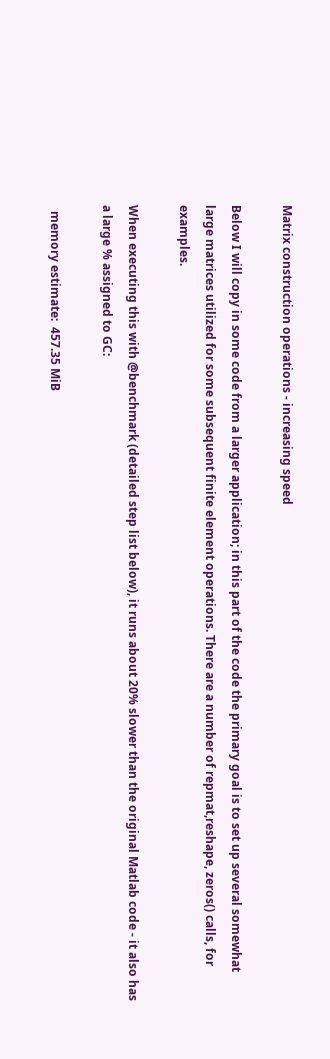Matrix construction operations - increasing speed

Below I will copy in some code from a larger application; in this part of the code the primary goal is to set up several somewhat large matrices utilized for some subsequent finite element operations. There are a number of repmat,reshape, zeros() calls, for examples.

When executing this with @benchmark (detailed step list below), it runs about 20% slower than the original Matlab code - it also has a large % assigned to GC:

  memory estimate:  457.35 MiB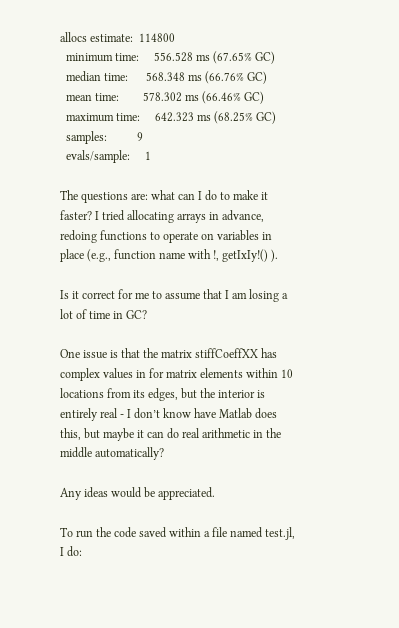allocs estimate:  114800
  minimum time:     556.528 ms (67.65% GC)
  median time:      568.348 ms (66.76% GC)
  mean time:        578.302 ms (66.46% GC)
  maximum time:     642.323 ms (68.25% GC)
  samples:          9
  evals/sample:     1

The questions are: what can I do to make it faster? I tried allocating arrays in advance, redoing functions to operate on variables in place (e.g., function name with !, getIxIy!() ).

Is it correct for me to assume that I am losing a lot of time in GC?

One issue is that the matrix stiffCoeffXX has complex values in for matrix elements within 10 locations from its edges, but the interior is entirely real - I don’t know have Matlab does this, but maybe it can do real arithmetic in the middle automatically?

Any ideas would be appreciated.

To run the code saved within a file named test.jl, I do: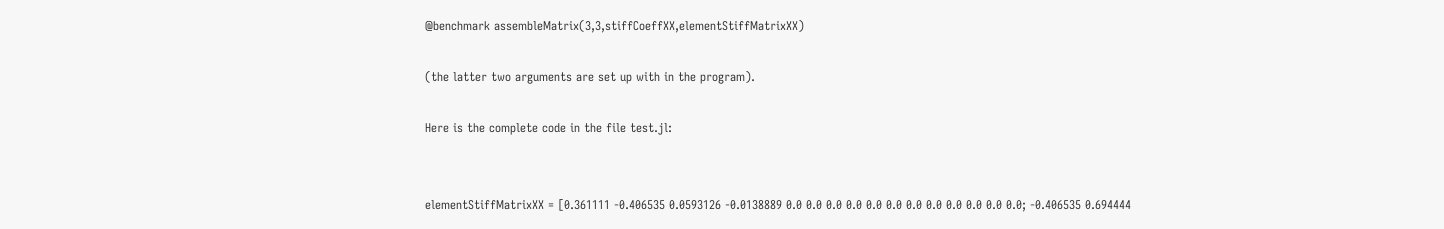@benchmark assembleMatrix(3,3,stiffCoeffXX,elementStiffMatrixXX)

(the latter two arguments are set up with in the program).

Here is the complete code in the file test.jl:


elementStiffMatrixXX = [0.361111 -0.406535 0.0593126 -0.0138889 0.0 0.0 0.0 0.0 0.0 0.0 0.0 0.0 0.0 0.0 0.0 0.0; -0.406535 0.694444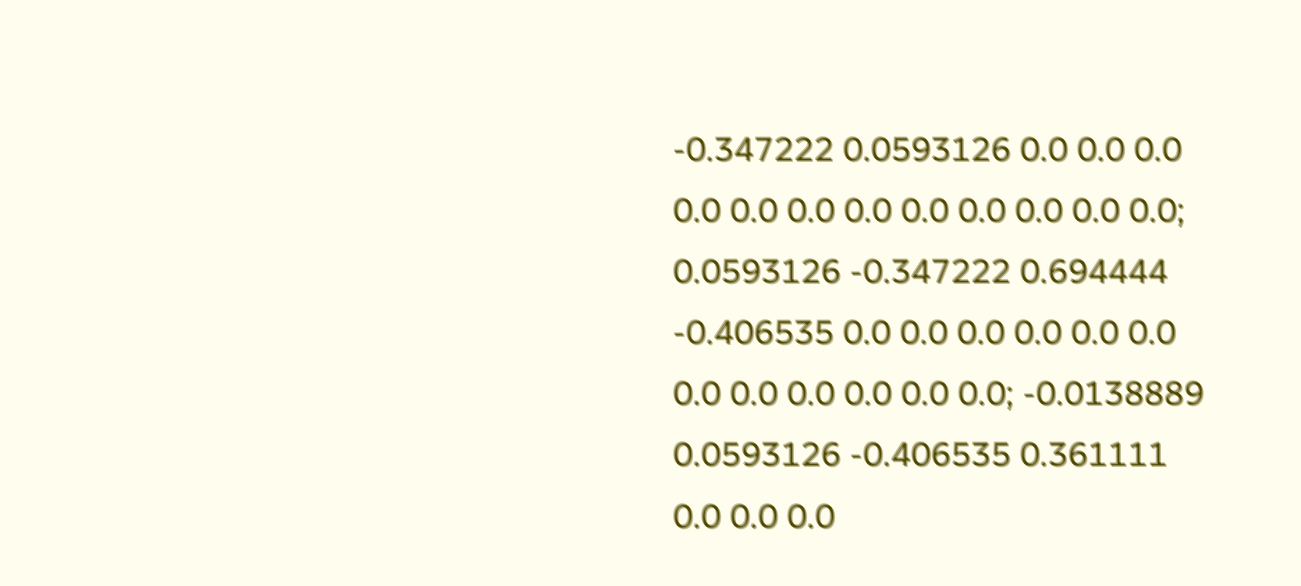-0.347222 0.0593126 0.0 0.0 0.0 0.0 0.0 0.0 0.0 0.0 0.0 0.0 0.0 0.0; 0.0593126 -0.347222 0.694444 -0.406535 0.0 0.0 0.0 0.0 0.0 0.0 0.0 0.0 0.0 0.0 0.0 0.0; -0.0138889 0.0593126 -0.406535 0.361111 0.0 0.0 0.0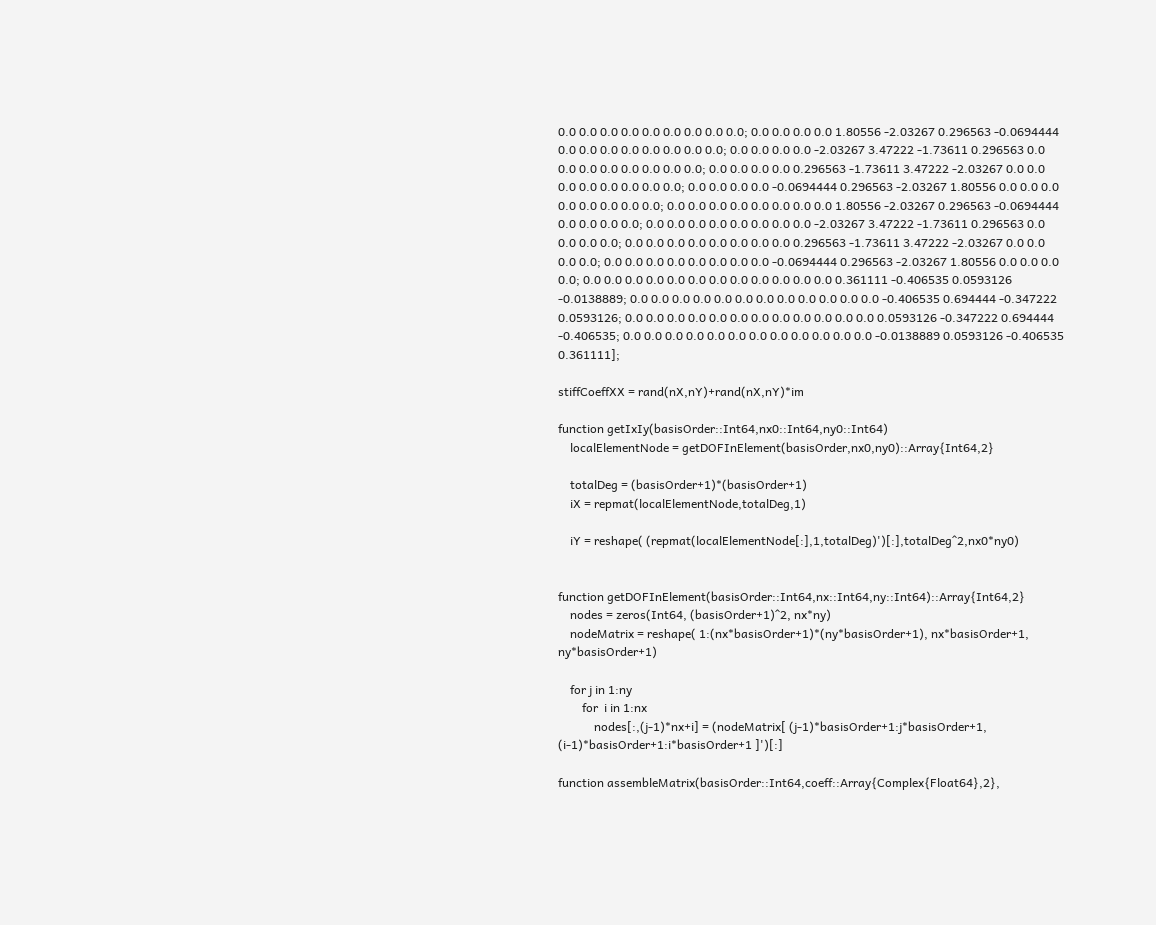0.0 0.0 0.0 0.0 0.0 0.0 0.0 0.0 0.0; 0.0 0.0 0.0 0.0 1.80556 -2.03267 0.296563 -0.0694444 0.0 0.0 0.0 0.0 0.0 0.0 0.0 0.0; 0.0 0.0 0.0 0.0 -2.03267 3.47222 -1.73611 0.296563 0.0 0.0 0.0 0.0 0.0 0.0 0.0 0.0; 0.0 0.0 0.0 0.0 0.296563 -1.73611 3.47222 -2.03267 0.0 0.0 0.0 0.0 0.0 0.0 0.0 0.0; 0.0 0.0 0.0 0.0 -0.0694444 0.296563 -2.03267 1.80556 0.0 0.0 0.0 0.0 0.0 0.0 0.0 0.0; 0.0 0.0 0.0 0.0 0.0 0.0 0.0 0.0 1.80556 -2.03267 0.296563 -0.0694444 0.0 0.0 0.0 0.0; 0.0 0.0 0.0 0.0 0.0 0.0 0.0 0.0 -2.03267 3.47222 -1.73611 0.296563 0.0 0.0 0.0 0.0; 0.0 0.0 0.0 0.0 0.0 0.0 0.0 0.0 0.296563 -1.73611 3.47222 -2.03267 0.0 0.0 0.0 0.0; 0.0 0.0 0.0 0.0 0.0 0.0 0.0 0.0 -0.0694444 0.296563 -2.03267 1.80556 0.0 0.0 0.0 0.0; 0.0 0.0 0.0 0.0 0.0 0.0 0.0 0.0 0.0 0.0 0.0 0.0 0.361111 -0.406535 0.0593126 -0.0138889; 0.0 0.0 0.0 0.0 0.0 0.0 0.0 0.0 0.0 0.0 0.0 0.0 -0.406535 0.694444 -0.347222 0.0593126; 0.0 0.0 0.0 0.0 0.0 0.0 0.0 0.0 0.0 0.0 0.0 0.0 0.0593126 -0.347222 0.694444 -0.406535; 0.0 0.0 0.0 0.0 0.0 0.0 0.0 0.0 0.0 0.0 0.0 0.0 -0.0138889 0.0593126 -0.406535 0.361111];

stiffCoeffXX = rand(nX,nY)+rand(nX,nY)*im

function getIxIy(basisOrder::Int64,nx0::Int64,ny0::Int64)
    localElementNode = getDOFInElement(basisOrder,nx0,ny0)::Array{Int64,2}

    totalDeg = (basisOrder+1)*(basisOrder+1)
    iX = repmat(localElementNode,totalDeg,1)

    iY = reshape( (repmat(localElementNode[:],1,totalDeg)')[:],totalDeg^2,nx0*ny0)


function getDOFInElement(basisOrder::Int64,nx::Int64,ny::Int64)::Array{Int64,2}
    nodes = zeros(Int64, (basisOrder+1)^2, nx*ny)
    nodeMatrix = reshape( 1:(nx*basisOrder+1)*(ny*basisOrder+1), nx*basisOrder+1, ny*basisOrder+1)

    for j in 1:ny
        for  i in 1:nx
            nodes[:,(j-1)*nx+i] = (nodeMatrix[ (j-1)*basisOrder+1:j*basisOrder+1, (i-1)*basisOrder+1:i*basisOrder+1 ]')[:]

function assembleMatrix(basisOrder::Int64,coeff::Array{Complex{Float64},2},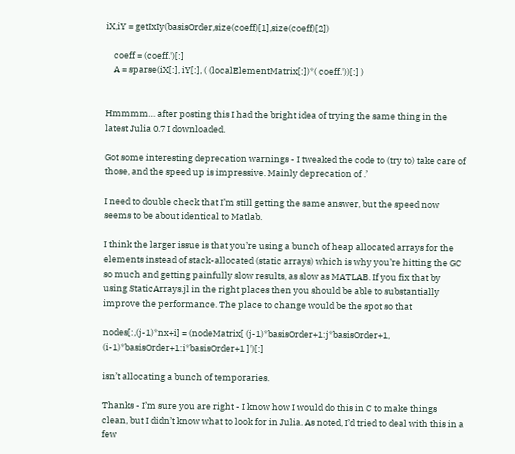iX,iY = getIxIy(basisOrder,size(coeff)[1],size(coeff)[2])

    coeff = (coeff.')[:]
    A = sparse(iX[:], iY[:], ( (localElementMatrix[:])*( coeff.'))[:] )


Hmmmm… after posting this I had the bright idea of trying the same thing in the latest Julia 0.7 I downloaded.

Got some interesting deprecation warnings - I tweaked the code to (try to) take care of those, and the speed up is impressive. Mainly deprecation of .’

I need to double check that I’m still getting the same answer, but the speed now seems to be about identical to Matlab.

I think the larger issue is that you’re using a bunch of heap allocated arrays for the elements instead of stack-allocated (static arrays) which is why you’re hitting the GC so much and getting painfully slow results, as slow as MATLAB. If you fix that by using StaticArrays.jl in the right places then you should be able to substantially improve the performance. The place to change would be the spot so that

nodes[:,(j-1)*nx+i] = (nodeMatrix[ (j-1)*basisOrder+1:j*basisOrder+1, (i-1)*basisOrder+1:i*basisOrder+1 ]')[:]

isn’t allocating a bunch of temporaries.

Thanks - I’m sure you are right - I know how I would do this in C to make things clean, but I didn’t know what to look for in Julia. As noted, I’d tried to deal with this in a few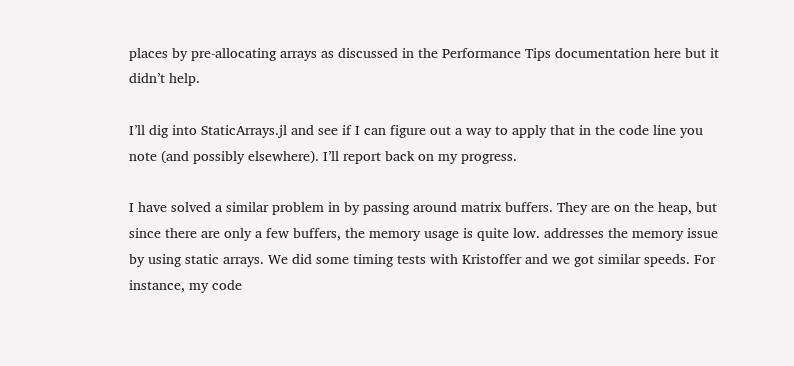places by pre-allocating arrays as discussed in the Performance Tips documentation here but it didn’t help.

I’ll dig into StaticArrays.jl and see if I can figure out a way to apply that in the code line you note (and possibly elsewhere). I’ll report back on my progress.

I have solved a similar problem in by passing around matrix buffers. They are on the heap, but since there are only a few buffers, the memory usage is quite low. addresses the memory issue by using static arrays. We did some timing tests with Kristoffer and we got similar speeds. For instance, my code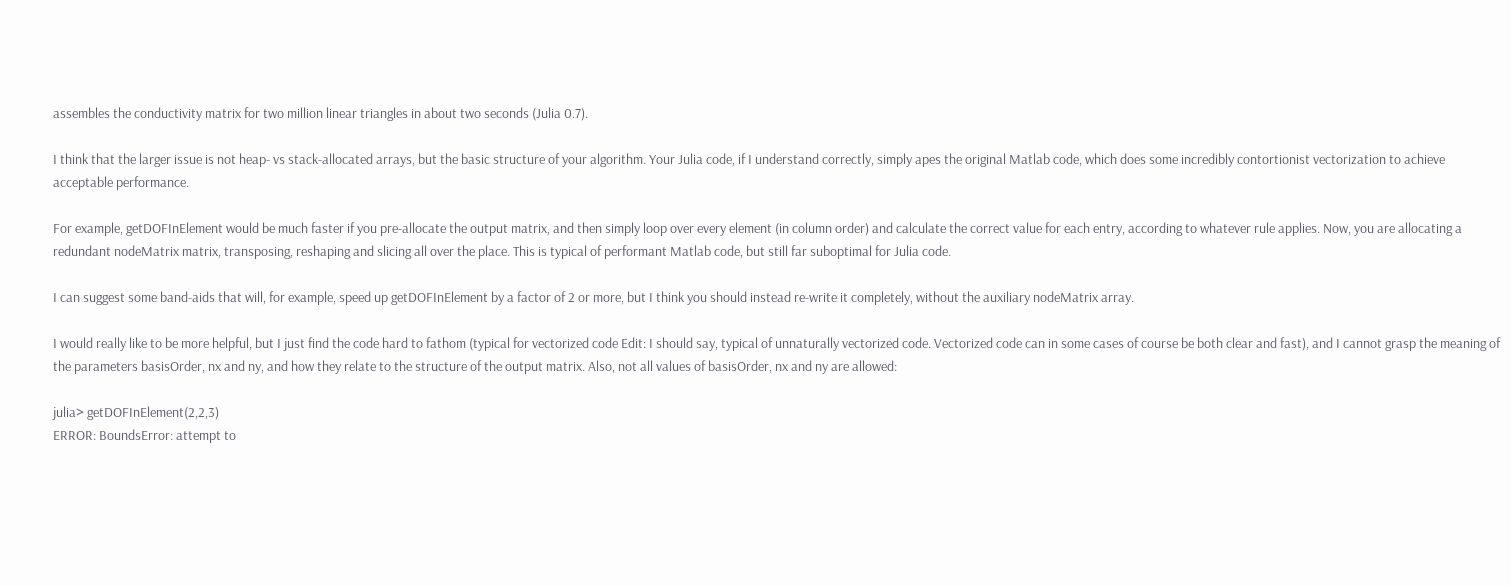assembles the conductivity matrix for two million linear triangles in about two seconds (Julia 0.7).

I think that the larger issue is not heap- vs stack-allocated arrays, but the basic structure of your algorithm. Your Julia code, if I understand correctly, simply apes the original Matlab code, which does some incredibly contortionist vectorization to achieve acceptable performance.

For example, getDOFInElement would be much faster if you pre-allocate the output matrix, and then simply loop over every element (in column order) and calculate the correct value for each entry, according to whatever rule applies. Now, you are allocating a redundant nodeMatrix matrix, transposing, reshaping and slicing all over the place. This is typical of performant Matlab code, but still far suboptimal for Julia code.

I can suggest some band-aids that will, for example, speed up getDOFInElement by a factor of 2 or more, but I think you should instead re-write it completely, without the auxiliary nodeMatrix array.

I would really like to be more helpful, but I just find the code hard to fathom (typical for vectorized code Edit: I should say, typical of unnaturally vectorized code. Vectorized code can in some cases of course be both clear and fast), and I cannot grasp the meaning of the parameters basisOrder, nx and ny, and how they relate to the structure of the output matrix. Also, not all values of basisOrder, nx and ny are allowed:

julia> getDOFInElement(2,2,3)
ERROR: BoundsError: attempt to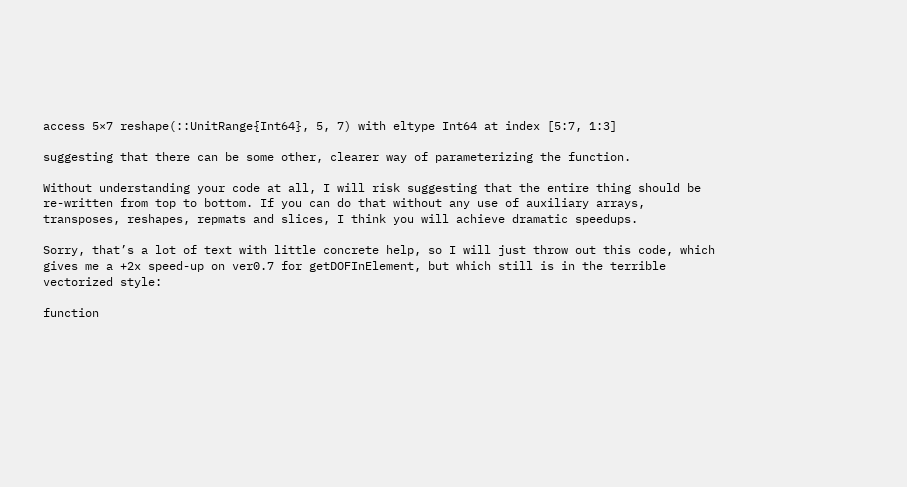access 5×7 reshape(::UnitRange{Int64}, 5, 7) with eltype Int64 at index [5:7, 1:3]

suggesting that there can be some other, clearer way of parameterizing the function.

Without understanding your code at all, I will risk suggesting that the entire thing should be re-written from top to bottom. If you can do that without any use of auxiliary arrays, transposes, reshapes, repmats and slices, I think you will achieve dramatic speedups.

Sorry, that’s a lot of text with little concrete help, so I will just throw out this code, which gives me a +2x speed-up on ver0.7 for getDOFInElement, but which still is in the terrible vectorized style:

function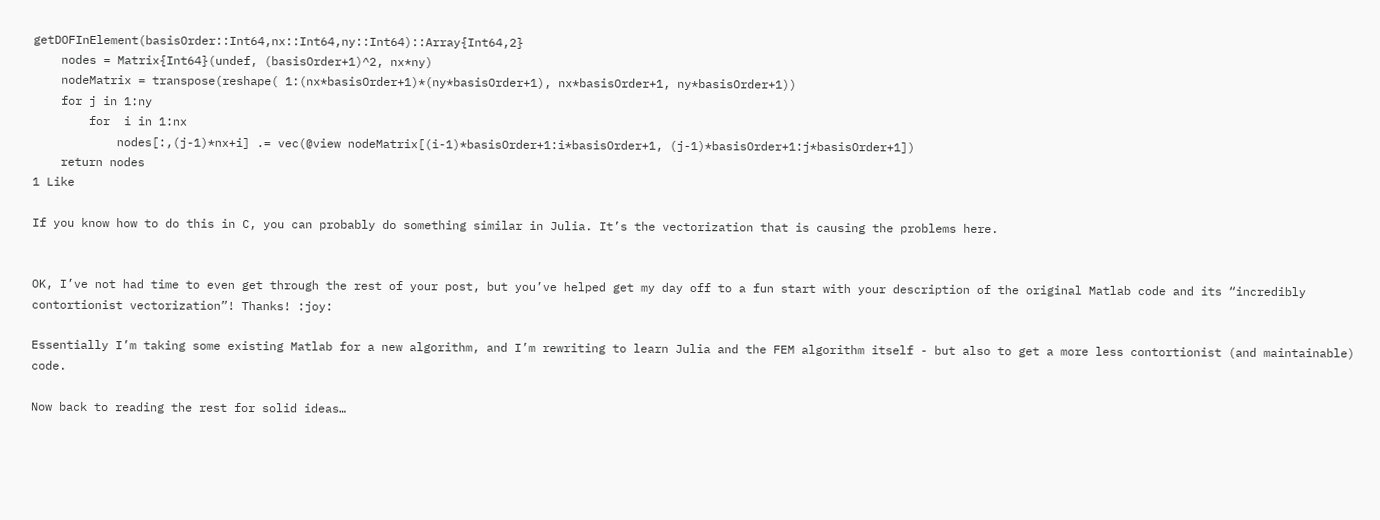getDOFInElement(basisOrder::Int64,nx::Int64,ny::Int64)::Array{Int64,2}
    nodes = Matrix{Int64}(undef, (basisOrder+1)^2, nx*ny)
    nodeMatrix = transpose(reshape( 1:(nx*basisOrder+1)*(ny*basisOrder+1), nx*basisOrder+1, ny*basisOrder+1))
    for j in 1:ny
        for  i in 1:nx
            nodes[:,(j-1)*nx+i] .= vec(@view nodeMatrix[(i-1)*basisOrder+1:i*basisOrder+1, (j-1)*basisOrder+1:j*basisOrder+1])
    return nodes
1 Like

If you know how to do this in C, you can probably do something similar in Julia. It’s the vectorization that is causing the problems here.


OK, I’ve not had time to even get through the rest of your post, but you’ve helped get my day off to a fun start with your description of the original Matlab code and its “incredibly contortionist vectorization”! Thanks! :joy:

Essentially I’m taking some existing Matlab for a new algorithm, and I’m rewriting to learn Julia and the FEM algorithm itself - but also to get a more less contortionist (and maintainable) code.

Now back to reading the rest for solid ideas…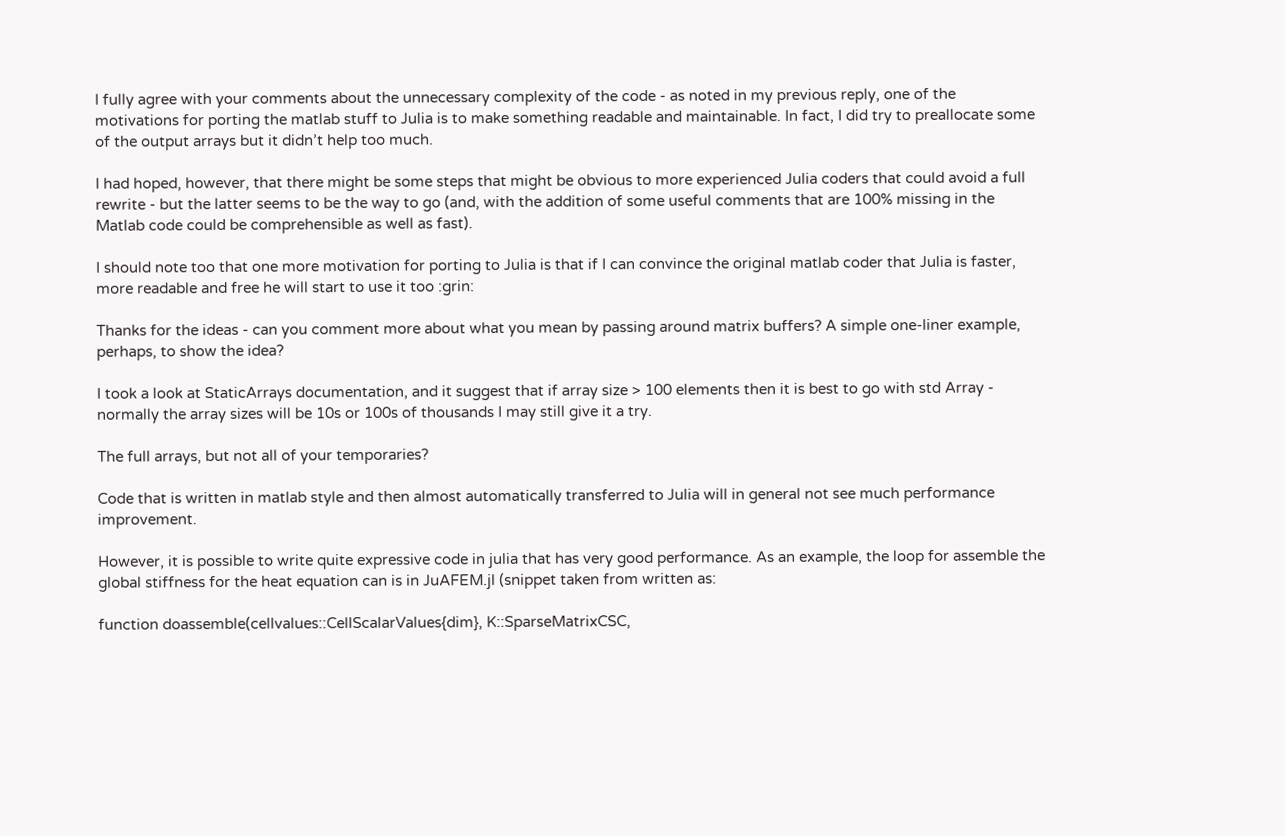I fully agree with your comments about the unnecessary complexity of the code - as noted in my previous reply, one of the motivations for porting the matlab stuff to Julia is to make something readable and maintainable. In fact, I did try to preallocate some of the output arrays but it didn’t help too much.

I had hoped, however, that there might be some steps that might be obvious to more experienced Julia coders that could avoid a full rewrite - but the latter seems to be the way to go (and, with the addition of some useful comments that are 100% missing in the Matlab code could be comprehensible as well as fast).

I should note too that one more motivation for porting to Julia is that if I can convince the original matlab coder that Julia is faster, more readable and free he will start to use it too :grin:

Thanks for the ideas - can you comment more about what you mean by passing around matrix buffers? A simple one-liner example, perhaps, to show the idea?

I took a look at StaticArrays documentation, and it suggest that if array size > 100 elements then it is best to go with std Array - normally the array sizes will be 10s or 100s of thousands I may still give it a try.

The full arrays, but not all of your temporaries?

Code that is written in matlab style and then almost automatically transferred to Julia will in general not see much performance improvement.

However, it is possible to write quite expressive code in julia that has very good performance. As an example, the loop for assemble the global stiffness for the heat equation can is in JuAFEM.jl (snippet taken from written as:

function doassemble(cellvalues::CellScalarValues{dim}, K::SparseMatrixCSC,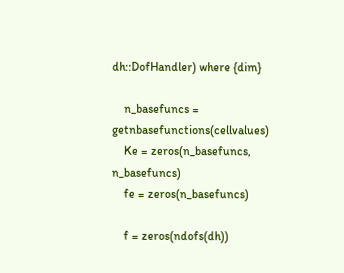dh::DofHandler) where {dim}

    n_basefuncs = getnbasefunctions(cellvalues)
    Ke = zeros(n_basefuncs, n_basefuncs)
    fe = zeros(n_basefuncs)

    f = zeros(ndofs(dh))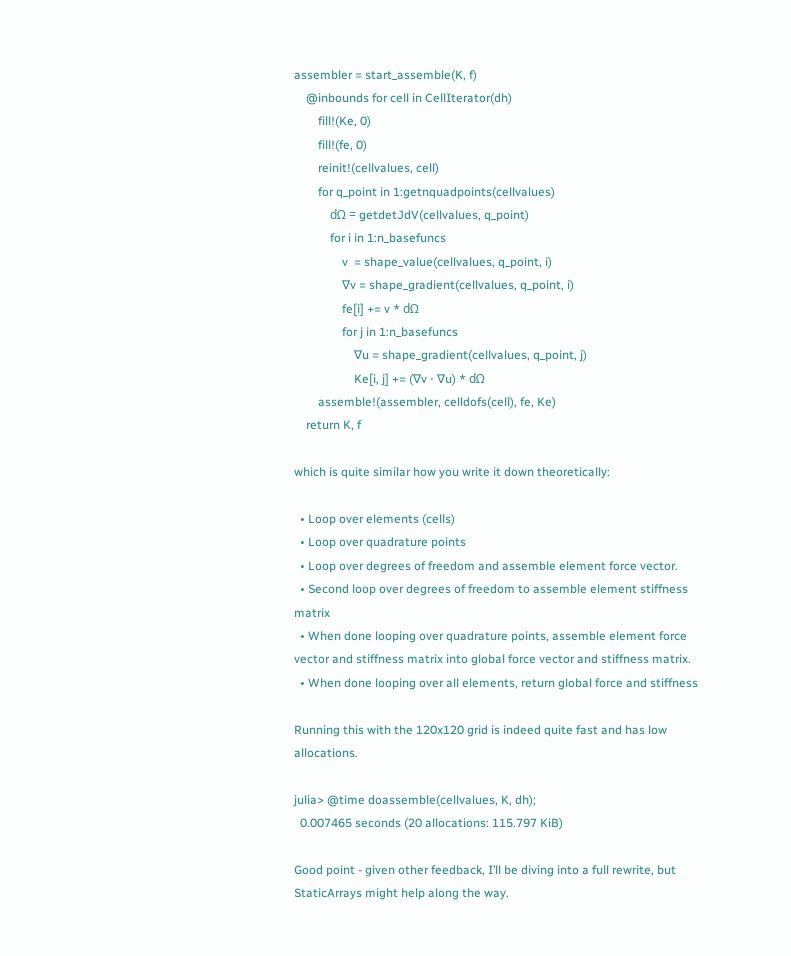assembler = start_assemble(K, f)
    @inbounds for cell in CellIterator(dh)
        fill!(Ke, 0)
        fill!(fe, 0)
        reinit!(cellvalues, cell)
        for q_point in 1:getnquadpoints(cellvalues)
            dΩ = getdetJdV(cellvalues, q_point)
            for i in 1:n_basefuncs
                v  = shape_value(cellvalues, q_point, i)
                ∇v = shape_gradient(cellvalues, q_point, i)
                fe[i] += v * dΩ
                for j in 1:n_basefuncs
                    ∇u = shape_gradient(cellvalues, q_point, j)
                    Ke[i, j] += (∇v ⋅ ∇u) * dΩ
        assemble!(assembler, celldofs(cell), fe, Ke)
    return K, f

which is quite similar how you write it down theoretically:

  • Loop over elements (cells)
  • Loop over quadrature points
  • Loop over degrees of freedom and assemble element force vector.
  • Second loop over degrees of freedom to assemble element stiffness matrix
  • When done looping over quadrature points, assemble element force vector and stiffness matrix into global force vector and stiffness matrix.
  • When done looping over all elements, return global force and stiffness

Running this with the 120x120 grid is indeed quite fast and has low allocations.

julia> @time doassemble(cellvalues, K, dh);
  0.007465 seconds (20 allocations: 115.797 KiB)

Good point - given other feedback, I’ll be diving into a full rewrite, but StaticArrays might help along the way.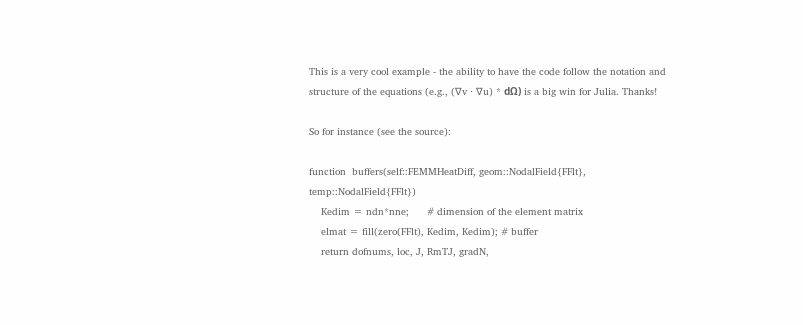This is a very cool example - the ability to have the code follow the notation and structure of the equations (e.g., (∇v ⋅ ∇u) * dΩ) is a big win for Julia. Thanks!

So for instance (see the source):

function  buffers(self::FEMMHeatDiff, geom::NodalField{FFlt}, temp::NodalField{FFlt})
    Kedim = ndn*nne;      # dimension of the element matrix
    elmat = fill(zero(FFlt), Kedim, Kedim); # buffer
    return dofnums, loc, J, RmTJ, gradN,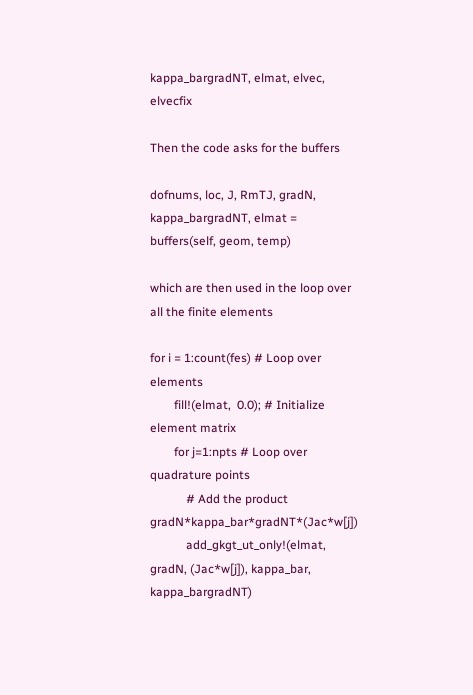kappa_bargradNT, elmat, elvec, elvecfix

Then the code asks for the buffers

dofnums, loc, J, RmTJ, gradN, kappa_bargradNT, elmat = buffers(self, geom, temp)

which are then used in the loop over all the finite elements

for i = 1:count(fes) # Loop over elements
        fill!(elmat,  0.0); # Initialize element matrix
        for j=1:npts # Loop over quadrature points
            # Add the product gradN*kappa_bar*gradNT*(Jac*w[j])
            add_gkgt_ut_only!(elmat, gradN, (Jac*w[j]), kappa_bar, kappa_bargradNT)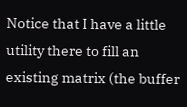Notice that I have a little utility there to fill an existing matrix (the buffer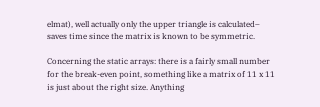elmat), well actually only the upper triangle is calculated– saves time since the matrix is known to be symmetric.

Concerning the static arrays: there is a fairly small number for the break-even point, something like a matrix of 11 x 11 is just about the right size. Anything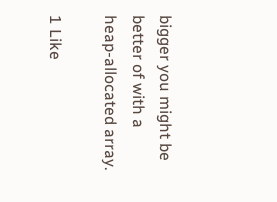bigger you might be better of with a heap-allocated array.

1 Like